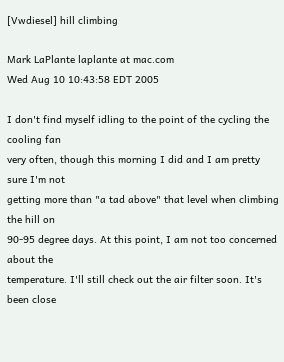[Vwdiesel] hill climbing

Mark LaPlante laplante at mac.com
Wed Aug 10 10:43:58 EDT 2005

I don't find myself idling to the point of the cycling the cooling fan
very often, though this morning I did and I am pretty sure I'm not
getting more than "a tad above" that level when climbing the hill on
90-95 degree days. At this point, I am not too concerned about the
temperature. I'll still check out the air filter soon. It's been close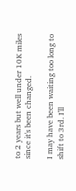to 2 years but well under 10K miles since it's been changed.

I may have been waiting too long to shift to 3rd. I'll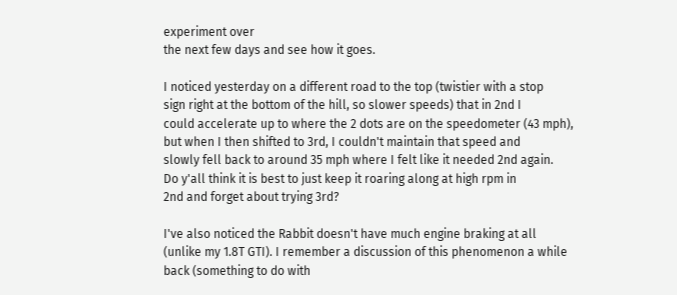experiment over
the next few days and see how it goes.

I noticed yesterday on a different road to the top (twistier with a stop
sign right at the bottom of the hill, so slower speeds) that in 2nd I
could accelerate up to where the 2 dots are on the speedometer (43 mph),
but when I then shifted to 3rd, I couldn't maintain that speed and
slowly fell back to around 35 mph where I felt like it needed 2nd again.
Do y'all think it is best to just keep it roaring along at high rpm in
2nd and forget about trying 3rd?

I've also noticed the Rabbit doesn't have much engine braking at all
(unlike my 1.8T GTI). I remember a discussion of this phenomenon a while
back (something to do with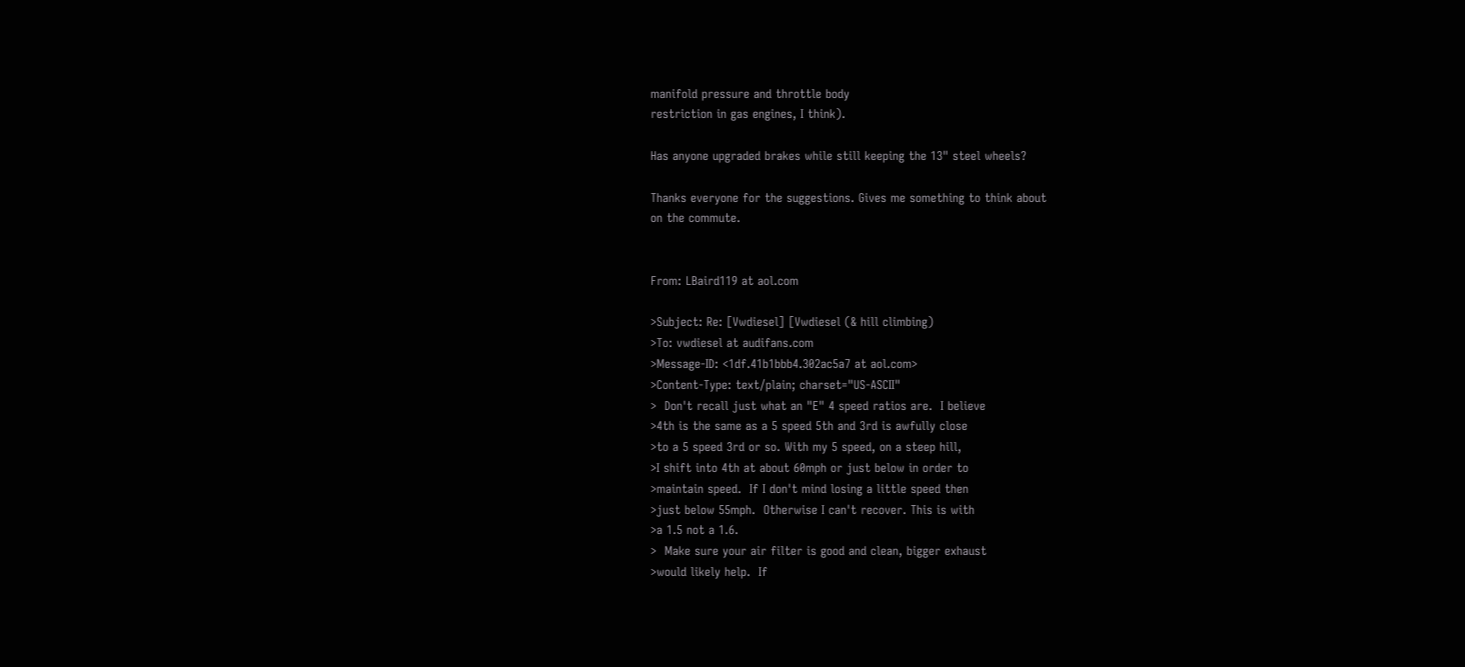manifold pressure and throttle body
restriction in gas engines, I think).

Has anyone upgraded brakes while still keeping the 13" steel wheels?

Thanks everyone for the suggestions. Gives me something to think about
on the commute.


From: LBaird119 at aol.com

>Subject: Re: [Vwdiesel] [Vwdiesel (& hill climbing)
>To: vwdiesel at audifans.com
>Message-ID: <1df.41b1bbb4.302ac5a7 at aol.com>
>Content-Type: text/plain; charset="US-ASCII"
>  Don't recall just what an "E" 4 speed ratios are.  I believe
>4th is the same as a 5 speed 5th and 3rd is awfully close
>to a 5 speed 3rd or so. With my 5 speed, on a steep hill,
>I shift into 4th at about 60mph or just below in order to
>maintain speed.  If I don't mind losing a little speed then
>just below 55mph.  Otherwise I can't recover. This is with
>a 1.5 not a 1.6.
>  Make sure your air filter is good and clean, bigger exhaust
>would likely help.  If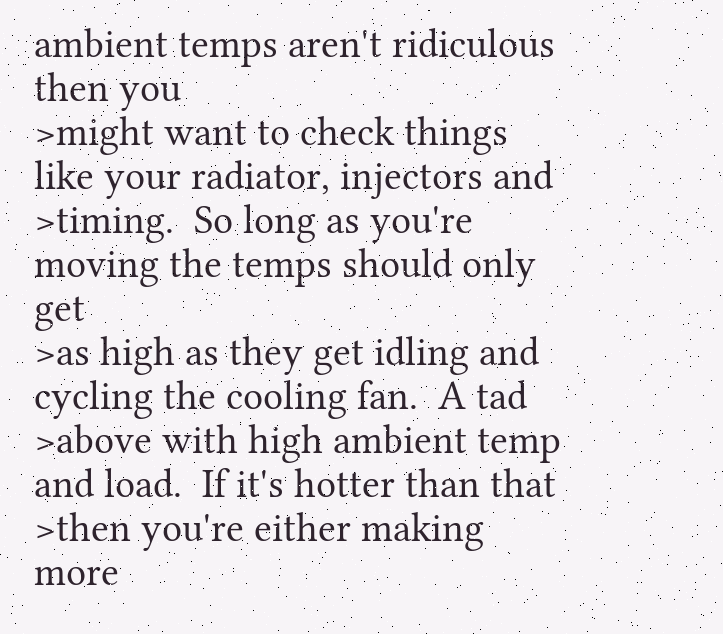ambient temps aren't ridiculous then you
>might want to check things like your radiator, injectors and
>timing.  So long as you're moving the temps should only get
>as high as they get idling and cycling the cooling fan.  A tad
>above with high ambient temp and load.  If it's hotter than that
>then you're either making more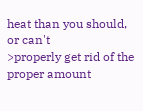heat than you should, or can't
>properly get rid of the proper amount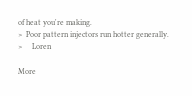of heat you're making.
>  Poor pattern injectors run hotter generally.
>     Loren

More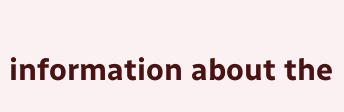information about the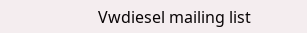Vwdiesel mailing list